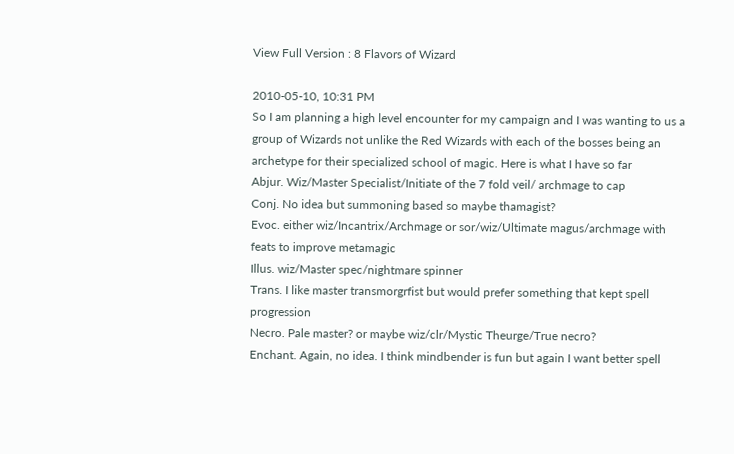View Full Version : 8 Flavors of Wizard

2010-05-10, 10:31 PM
So I am planning a high level encounter for my campaign and I was wanting to us a group of Wizards not unlike the Red Wizards with each of the bosses being an archetype for their specialized school of magic. Here is what I have so far
Abjur. Wiz/Master Specialist/Initiate of the 7 fold veil/ archmage to cap
Conj. No idea but summoning based so maybe thamagist?
Evoc. either wiz/Incantrix/Archmage or sor/wiz/Ultimate magus/archmage with feats to improve metamagic
Illus. wiz/Master spec/nightmare spinner
Trans. I like master transmorgrfist but would prefer something that kept spell progression
Necro. Pale master? or maybe wiz/clr/Mystic Theurge/True necro?
Enchant. Again, no idea. I think mindbender is fun but again I want better spell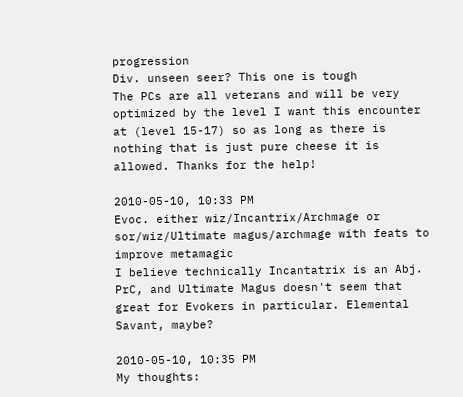progression
Div. unseen seer? This one is tough
The PCs are all veterans and will be very optimized by the level I want this encounter at (level 15-17) so as long as there is nothing that is just pure cheese it is allowed. Thanks for the help!

2010-05-10, 10:33 PM
Evoc. either wiz/Incantrix/Archmage or sor/wiz/Ultimate magus/archmage with feats to improve metamagic
I believe technically Incantatrix is an Abj. PrC, and Ultimate Magus doesn't seem that great for Evokers in particular. Elemental Savant, maybe?

2010-05-10, 10:35 PM
My thoughts: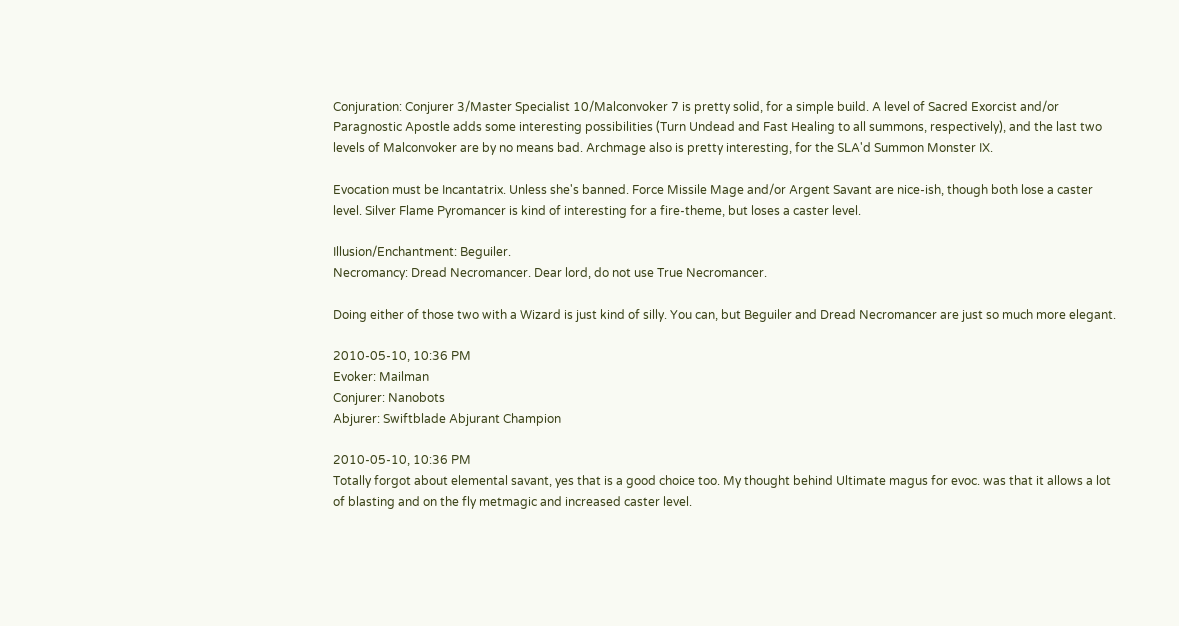Conjuration: Conjurer 3/Master Specialist 10/Malconvoker 7 is pretty solid, for a simple build. A level of Sacred Exorcist and/or Paragnostic Apostle adds some interesting possibilities (Turn Undead and Fast Healing to all summons, respectively), and the last two levels of Malconvoker are by no means bad. Archmage also is pretty interesting, for the SLA'd Summon Monster IX.

Evocation must be Incantatrix. Unless she's banned. Force Missile Mage and/or Argent Savant are nice-ish, though both lose a caster level. Silver Flame Pyromancer is kind of interesting for a fire-theme, but loses a caster level.

Illusion/Enchantment: Beguiler.
Necromancy: Dread Necromancer. Dear lord, do not use True Necromancer.

Doing either of those two with a Wizard is just kind of silly. You can, but Beguiler and Dread Necromancer are just so much more elegant.

2010-05-10, 10:36 PM
Evoker: Mailman
Conjurer: Nanobots
Abjurer: Swiftblade Abjurant Champion

2010-05-10, 10:36 PM
Totally forgot about elemental savant, yes that is a good choice too. My thought behind Ultimate magus for evoc. was that it allows a lot of blasting and on the fly metmagic and increased caster level.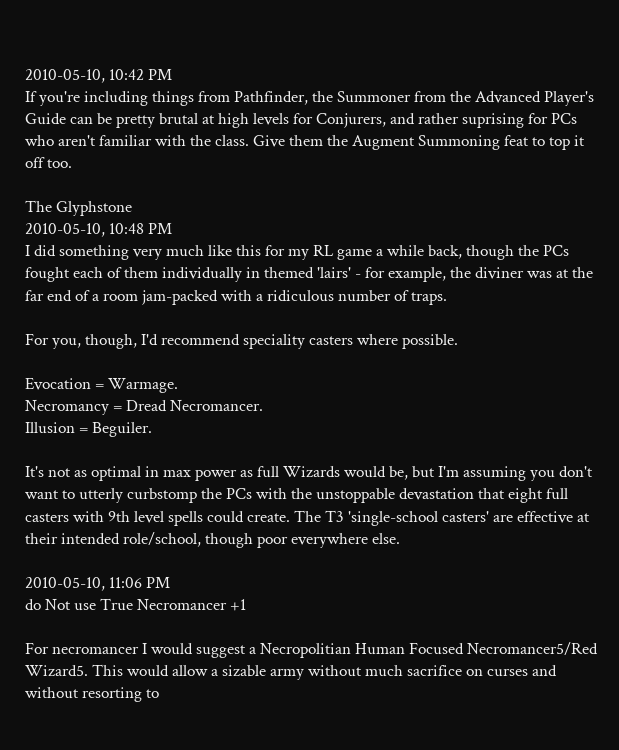2010-05-10, 10:42 PM
If you're including things from Pathfinder, the Summoner from the Advanced Player's Guide can be pretty brutal at high levels for Conjurers, and rather suprising for PCs who aren't familiar with the class. Give them the Augment Summoning feat to top it off too.

The Glyphstone
2010-05-10, 10:48 PM
I did something very much like this for my RL game a while back, though the PCs fought each of them individually in themed 'lairs' - for example, the diviner was at the far end of a room jam-packed with a ridiculous number of traps.

For you, though, I'd recommend speciality casters where possible.

Evocation = Warmage.
Necromancy = Dread Necromancer.
Illusion = Beguiler.

It's not as optimal in max power as full Wizards would be, but I'm assuming you don't want to utterly curbstomp the PCs with the unstoppable devastation that eight full casters with 9th level spells could create. The T3 'single-school casters' are effective at their intended role/school, though poor everywhere else.

2010-05-10, 11:06 PM
do Not use True Necromancer +1

For necromancer I would suggest a Necropolitian Human Focused Necromancer5/Red Wizard5. This would allow a sizable army without much sacrifice on curses and without resorting to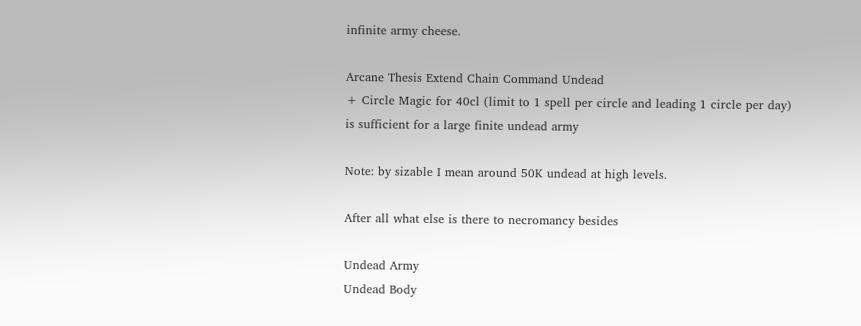infinite army cheese.

Arcane Thesis Extend Chain Command Undead
+ Circle Magic for 40cl (limit to 1 spell per circle and leading 1 circle per day)
is sufficient for a large finite undead army

Note: by sizable I mean around 50K undead at high levels.

After all what else is there to necromancy besides

Undead Army
Undead Body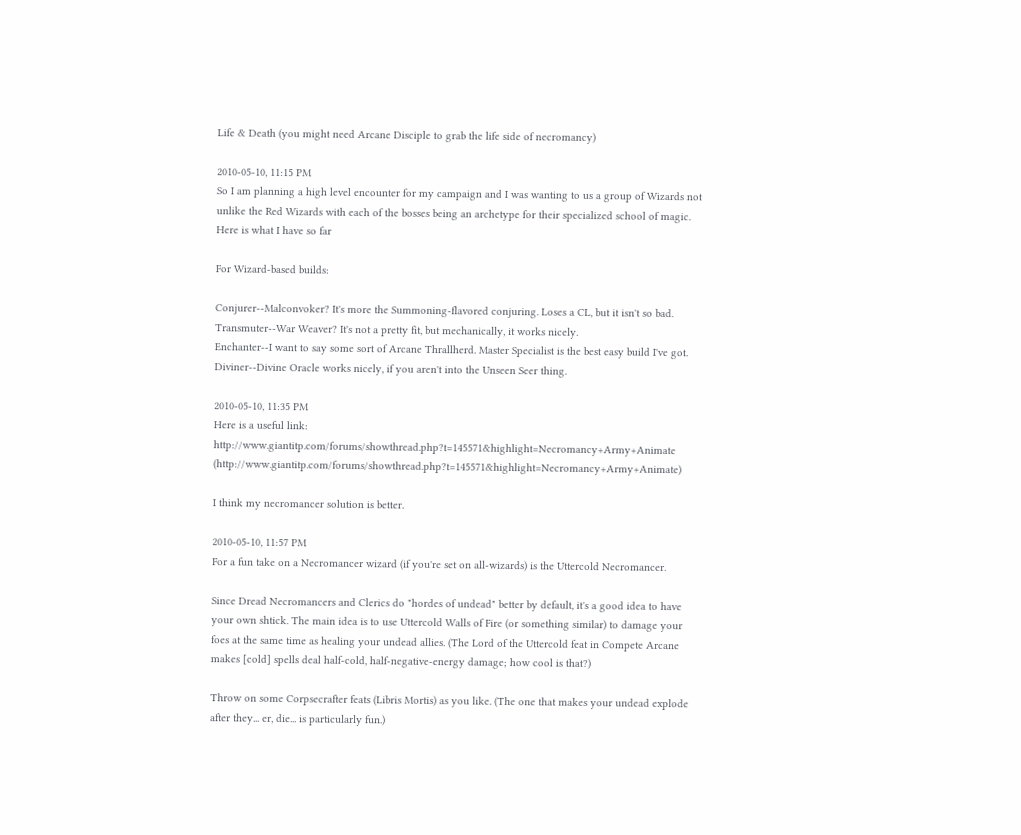Life & Death (you might need Arcane Disciple to grab the life side of necromancy)

2010-05-10, 11:15 PM
So I am planning a high level encounter for my campaign and I was wanting to us a group of Wizards not unlike the Red Wizards with each of the bosses being an archetype for their specialized school of magic. Here is what I have so far

For Wizard-based builds:

Conjurer--Malconvoker? It's more the Summoning-flavored conjuring. Loses a CL, but it isn't so bad.
Transmuter--War Weaver? It's not a pretty fit, but mechanically, it works nicely.
Enchanter--I want to say some sort of Arcane Thrallherd. Master Specialist is the best easy build I've got.
Diviner--Divine Oracle works nicely, if you aren't into the Unseen Seer thing.

2010-05-10, 11:35 PM
Here is a useful link:
http://www.giantitp.com/forums/showthread.php?t=145571&highlight=Necromancy+Army+Animate (http://www.giantitp.com/forums/showthread.php?t=145571&highlight=Necromancy+Army+Animate)

I think my necromancer solution is better.

2010-05-10, 11:57 PM
For a fun take on a Necromancer wizard (if you're set on all-wizards) is the Uttercold Necromancer.

Since Dread Necromancers and Clerics do "hordes of undead" better by default, it's a good idea to have your own shtick. The main idea is to use Uttercold Walls of Fire (or something similar) to damage your foes at the same time as healing your undead allies. (The Lord of the Uttercold feat in Compete Arcane makes [cold] spells deal half-cold, half-negative-energy damage; how cool is that?)

Throw on some Corpsecrafter feats (Libris Mortis) as you like. (The one that makes your undead explode after they... er, die... is particularly fun.)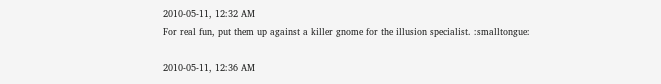2010-05-11, 12:32 AM
For real fun, put them up against a killer gnome for the illusion specialist. :smalltongue:

2010-05-11, 12:36 AM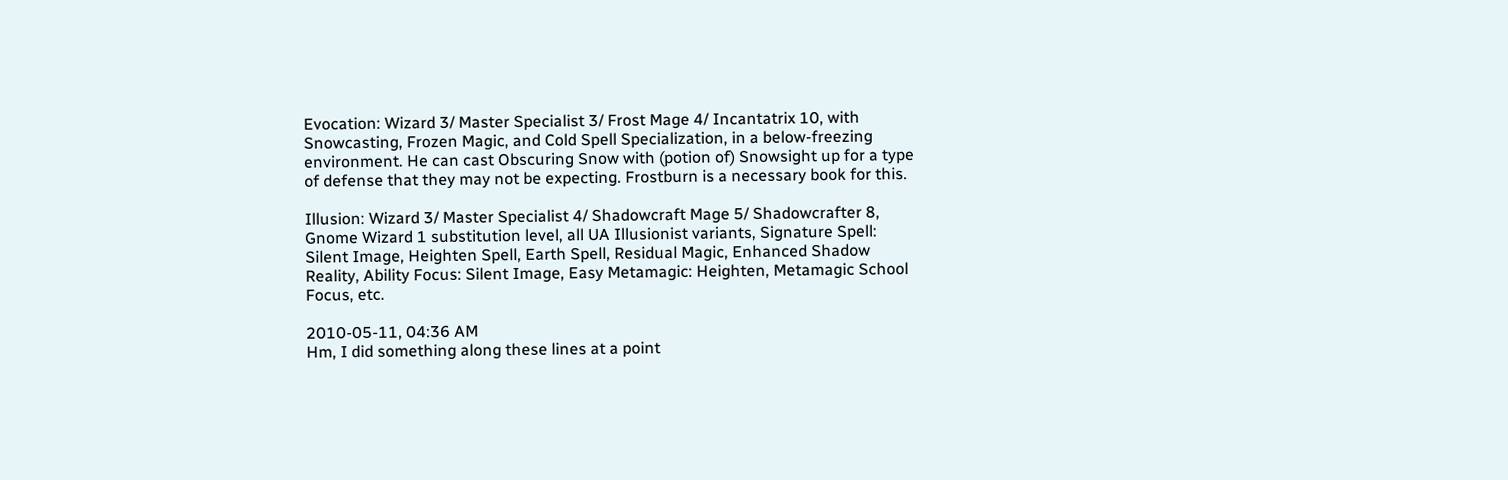Evocation: Wizard 3/ Master Specialist 3/ Frost Mage 4/ Incantatrix 10, with Snowcasting, Frozen Magic, and Cold Spell Specialization, in a below-freezing environment. He can cast Obscuring Snow with (potion of) Snowsight up for a type of defense that they may not be expecting. Frostburn is a necessary book for this.

Illusion: Wizard 3/ Master Specialist 4/ Shadowcraft Mage 5/ Shadowcrafter 8, Gnome Wizard 1 substitution level, all UA Illusionist variants, Signature Spell: Silent Image, Heighten Spell, Earth Spell, Residual Magic, Enhanced Shadow Reality, Ability Focus: Silent Image, Easy Metamagic: Heighten, Metamagic School Focus, etc.

2010-05-11, 04:36 AM
Hm, I did something along these lines at a point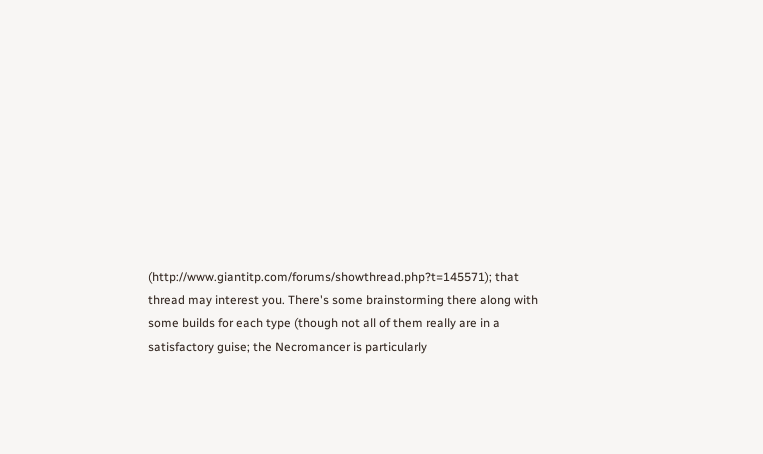(http://www.giantitp.com/forums/showthread.php?t=145571); that thread may interest you. There's some brainstorming there along with some builds for each type (though not all of them really are in a satisfactory guise; the Necromancer is particularly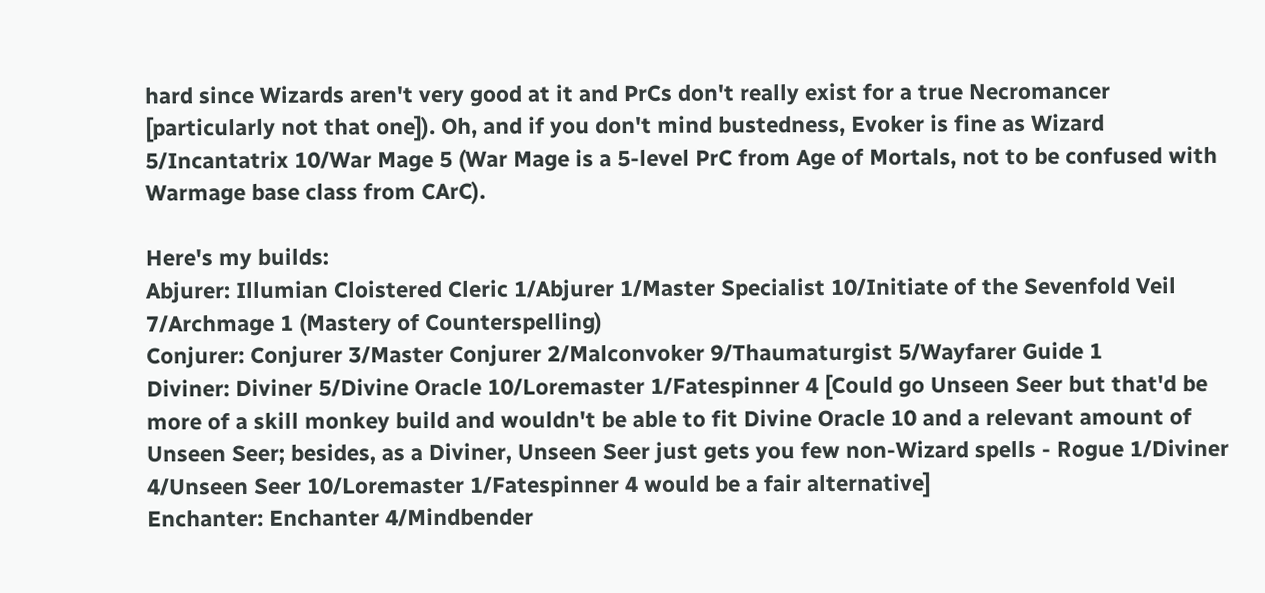hard since Wizards aren't very good at it and PrCs don't really exist for a true Necromancer [particularly not that one]). Oh, and if you don't mind bustedness, Evoker is fine as Wizard 5/Incantatrix 10/War Mage 5 (War Mage is a 5-level PrC from Age of Mortals, not to be confused with Warmage base class from CArC).

Here's my builds:
Abjurer: Illumian Cloistered Cleric 1/Abjurer 1/Master Specialist 10/Initiate of the Sevenfold Veil 7/Archmage 1 (Mastery of Counterspelling)
Conjurer: Conjurer 3/Master Conjurer 2/Malconvoker 9/Thaumaturgist 5/Wayfarer Guide 1
Diviner: Diviner 5/Divine Oracle 10/Loremaster 1/Fatespinner 4 [Could go Unseen Seer but that'd be more of a skill monkey build and wouldn't be able to fit Divine Oracle 10 and a relevant amount of Unseen Seer; besides, as a Diviner, Unseen Seer just gets you few non-Wizard spells - Rogue 1/Diviner 4/Unseen Seer 10/Loremaster 1/Fatespinner 4 would be a fair alternative]
Enchanter: Enchanter 4/Mindbender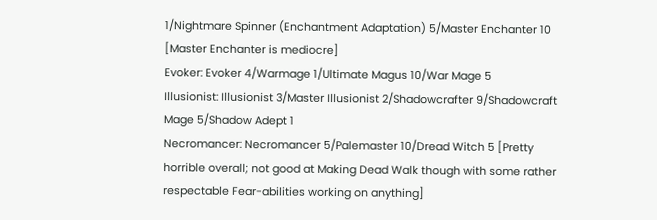1/Nightmare Spinner (Enchantment Adaptation) 5/Master Enchanter 10 [Master Enchanter is mediocre]
Evoker: Evoker 4/Warmage 1/Ultimate Magus 10/War Mage 5
Illusionist: Illusionist 3/Master Illusionist 2/Shadowcrafter 9/Shadowcraft Mage 5/Shadow Adept 1
Necromancer: Necromancer 5/Palemaster 10/Dread Witch 5 [Pretty horrible overall; not good at Making Dead Walk though with some rather respectable Fear-abilities working on anything]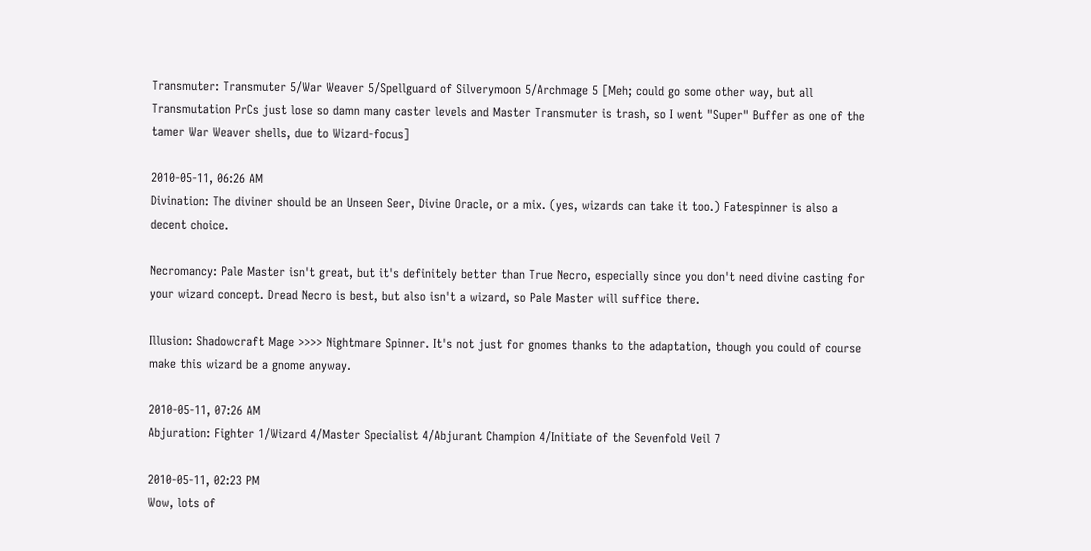Transmuter: Transmuter 5/War Weaver 5/Spellguard of Silverymoon 5/Archmage 5 [Meh; could go some other way, but all Transmutation PrCs just lose so damn many caster levels and Master Transmuter is trash, so I went "Super" Buffer as one of the tamer War Weaver shells, due to Wizard-focus]

2010-05-11, 06:26 AM
Divination: The diviner should be an Unseen Seer, Divine Oracle, or a mix. (yes, wizards can take it too.) Fatespinner is also a decent choice.

Necromancy: Pale Master isn't great, but it's definitely better than True Necro, especially since you don't need divine casting for your wizard concept. Dread Necro is best, but also isn't a wizard, so Pale Master will suffice there.

Illusion: Shadowcraft Mage >>>> Nightmare Spinner. It's not just for gnomes thanks to the adaptation, though you could of course make this wizard be a gnome anyway.

2010-05-11, 07:26 AM
Abjuration: Fighter 1/Wizard 4/Master Specialist 4/Abjurant Champion 4/Initiate of the Sevenfold Veil 7

2010-05-11, 02:23 PM
Wow, lots of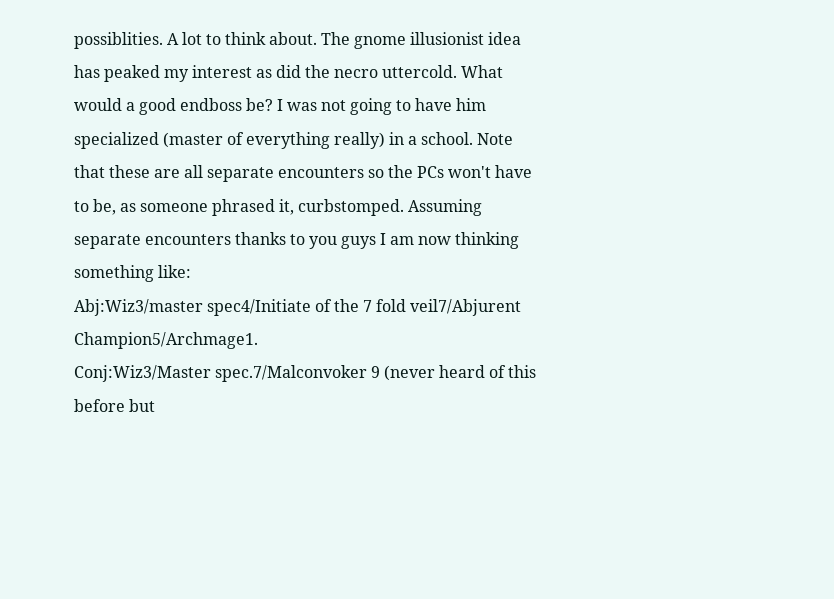possiblities. A lot to think about. The gnome illusionist idea has peaked my interest as did the necro uttercold. What would a good endboss be? I was not going to have him specialized (master of everything really) in a school. Note that these are all separate encounters so the PCs won't have to be, as someone phrased it, curbstomped. Assuming separate encounters thanks to you guys I am now thinking something like:
Abj:Wiz3/master spec4/Initiate of the 7 fold veil7/Abjurent Champion5/Archmage1.
Conj:Wiz3/Master spec.7/Malconvoker 9 (never heard of this before but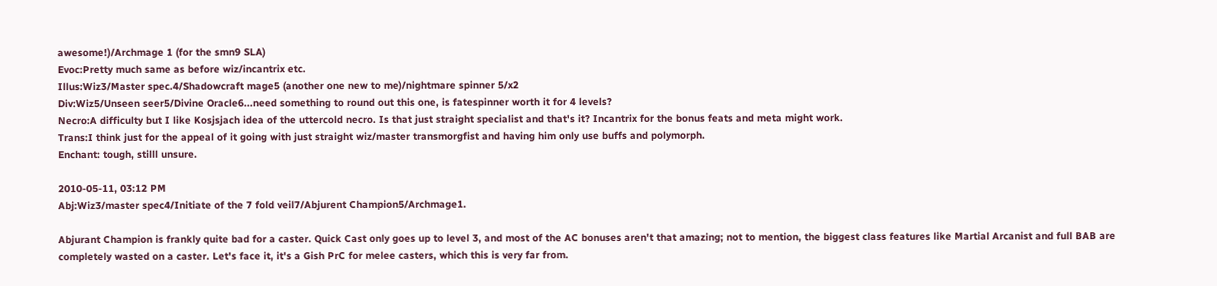awesome!)/Archmage 1 (for the smn9 SLA)
Evoc:Pretty much same as before wiz/incantrix etc.
Illus:Wiz3/Master spec.4/Shadowcraft mage5 (another one new to me)/nightmare spinner 5/x2
Div:Wiz5/Unseen seer5/Divine Oracle6...need something to round out this one, is fatespinner worth it for 4 levels?
Necro:A difficulty but I like Kosjsjach idea of the uttercold necro. Is that just straight specialist and that's it? Incantrix for the bonus feats and meta might work.
Trans:I think just for the appeal of it going with just straight wiz/master transmorgfist and having him only use buffs and polymorph.
Enchant: tough, stilll unsure.

2010-05-11, 03:12 PM
Abj:Wiz3/master spec4/Initiate of the 7 fold veil7/Abjurent Champion5/Archmage1.

Abjurant Champion is frankly quite bad for a caster. Quick Cast only goes up to level 3, and most of the AC bonuses aren't that amazing; not to mention, the biggest class features like Martial Arcanist and full BAB are completely wasted on a caster. Let's face it, it's a Gish PrC for melee casters, which this is very far from.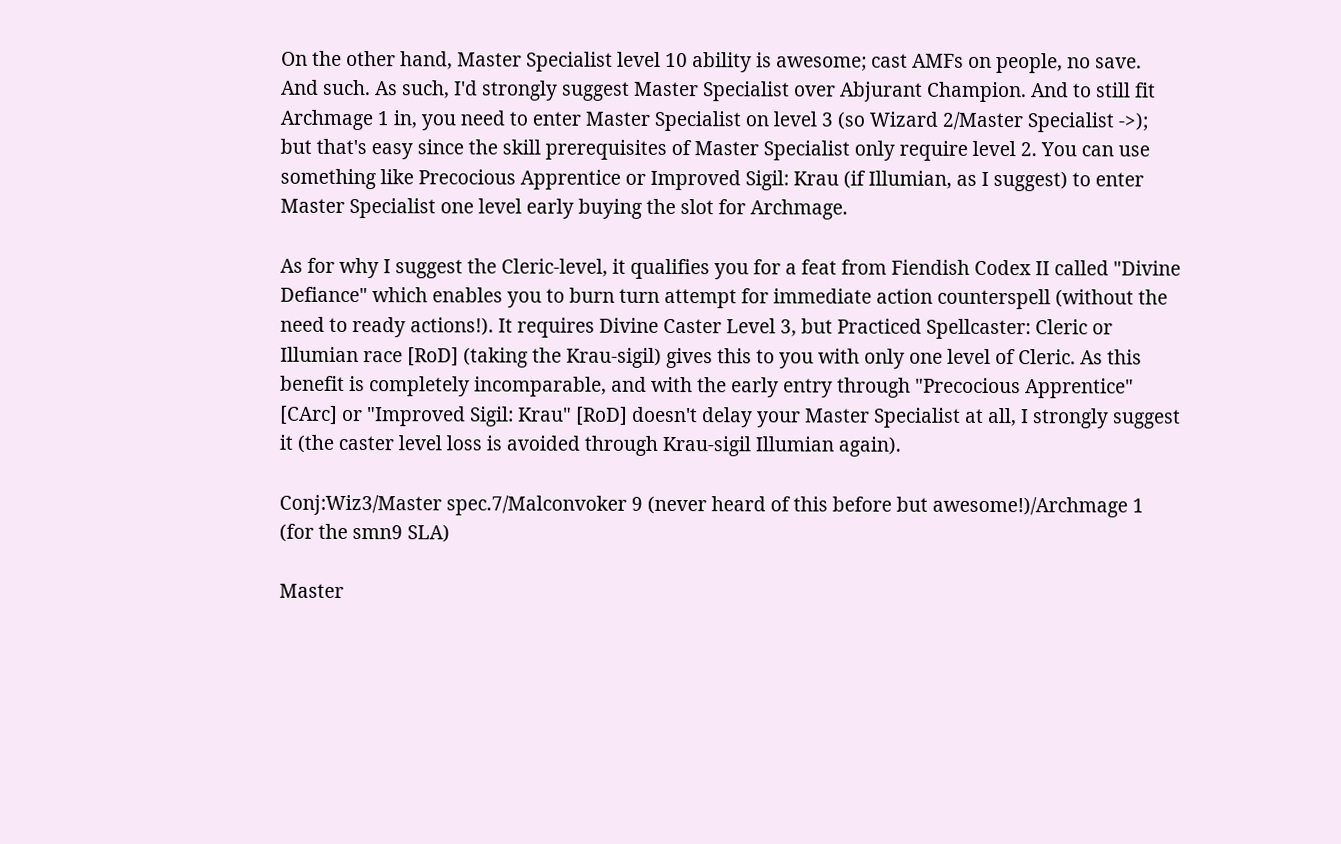On the other hand, Master Specialist level 10 ability is awesome; cast AMFs on people, no save. And such. As such, I'd strongly suggest Master Specialist over Abjurant Champion. And to still fit Archmage 1 in, you need to enter Master Specialist on level 3 (so Wizard 2/Master Specialist ->); but that's easy since the skill prerequisites of Master Specialist only require level 2. You can use something like Precocious Apprentice or Improved Sigil: Krau (if Illumian, as I suggest) to enter Master Specialist one level early buying the slot for Archmage.

As for why I suggest the Cleric-level, it qualifies you for a feat from Fiendish Codex II called "Divine Defiance" which enables you to burn turn attempt for immediate action counterspell (without the need to ready actions!). It requires Divine Caster Level 3, but Practiced Spellcaster: Cleric or Illumian race [RoD] (taking the Krau-sigil) gives this to you with only one level of Cleric. As this benefit is completely incomparable, and with the early entry through "Precocious Apprentice" [CArc] or "Improved Sigil: Krau" [RoD] doesn't delay your Master Specialist at all, I strongly suggest it (the caster level loss is avoided through Krau-sigil Illumian again).

Conj:Wiz3/Master spec.7/Malconvoker 9 (never heard of this before but awesome!)/Archmage 1 (for the smn9 SLA)

Master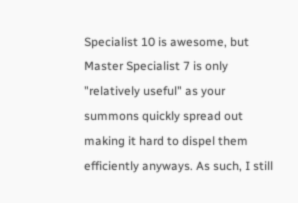Specialist 10 is awesome, but Master Specialist 7 is only "relatively useful" as your summons quickly spread out making it hard to dispel them efficiently anyways. As such, I still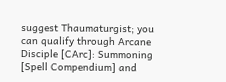suggest Thaumaturgist; you can qualify through Arcane Disciple [CArc]: Summoning [Spell Compendium] and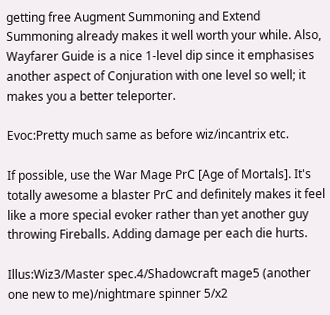getting free Augment Summoning and Extend Summoning already makes it well worth your while. Also, Wayfarer Guide is a nice 1-level dip since it emphasises another aspect of Conjuration with one level so well; it makes you a better teleporter.

Evoc:Pretty much same as before wiz/incantrix etc.

If possible, use the War Mage PrC [Age of Mortals]. It's totally awesome a blaster PrC and definitely makes it feel like a more special evoker rather than yet another guy throwing Fireballs. Adding damage per each die hurts.

Illus:Wiz3/Master spec.4/Shadowcraft mage5 (another one new to me)/nightmare spinner 5/x2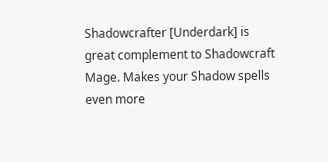Shadowcrafter [Underdark] is great complement to Shadowcraft Mage. Makes your Shadow spells even more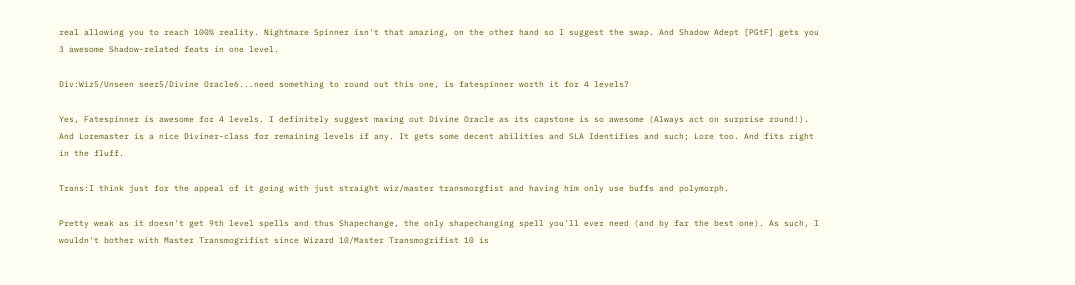real allowing you to reach 100% reality. Nightmare Spinner isn't that amazing, on the other hand so I suggest the swap. And Shadow Adept [PGtF] gets you 3 awesome Shadow-related feats in one level.

Div:Wiz5/Unseen seer5/Divine Oracle6...need something to round out this one, is fatespinner worth it for 4 levels?

Yes, Fatespinner is awesome for 4 levels. I definitely suggest maxing out Divine Oracle as its capstone is so awesome (Always act on surprise round!). And Loremaster is a nice Diviner-class for remaining levels if any. It gets some decent abilities and SLA Identifies and such; Lore too. And fits right in the fluff.

Trans:I think just for the appeal of it going with just straight wiz/master transmorgfist and having him only use buffs and polymorph.

Pretty weak as it doesn't get 9th level spells and thus Shapechange, the only shapechanging spell you'll ever need (and by far the best one). As such, I wouldn't bother with Master Transmogrifist since Wizard 10/Master Transmogrifist 10 is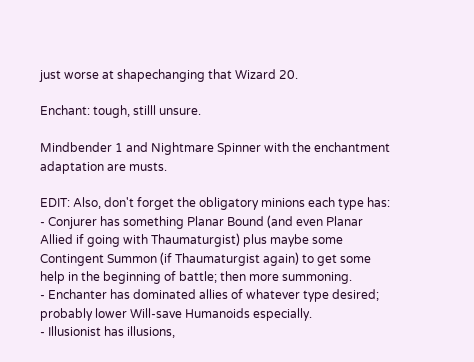just worse at shapechanging that Wizard 20.

Enchant: tough, stilll unsure.

Mindbender 1 and Nightmare Spinner with the enchantment adaptation are musts.

EDIT: Also, don't forget the obligatory minions each type has:
- Conjurer has something Planar Bound (and even Planar Allied if going with Thaumaturgist) plus maybe some Contingent Summon (if Thaumaturgist again) to get some help in the beginning of battle; then more summoning.
- Enchanter has dominated allies of whatever type desired; probably lower Will-save Humanoids especially.
- Illusionist has illusions,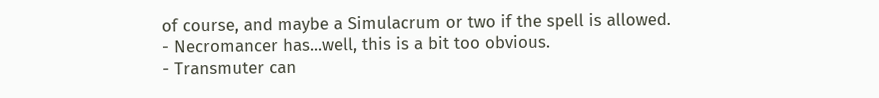of course, and maybe a Simulacrum or two if the spell is allowed.
- Necromancer has...well, this is a bit too obvious.
- Transmuter can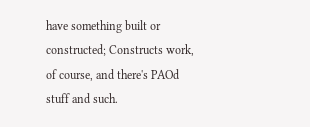have something built or constructed; Constructs work, of course, and there's PAOd stuff and such.